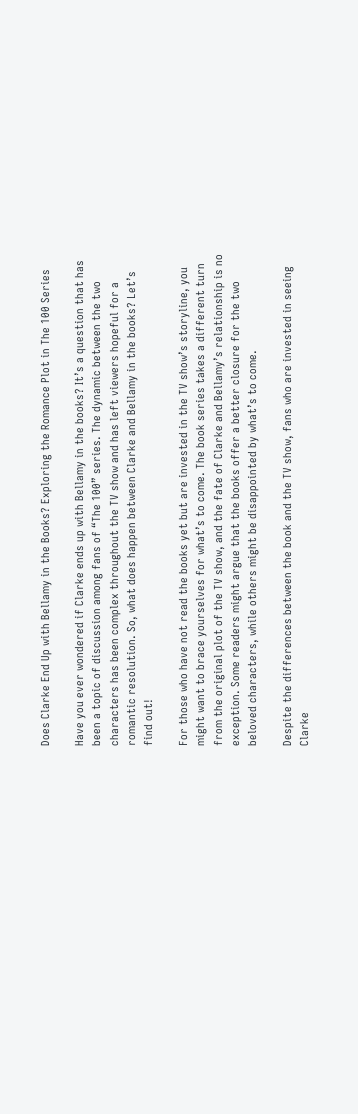Does Clarke End Up with Bellamy in the Books? Exploring the Romance Plot in The 100 Series

Have you ever wondered if Clarke ends up with Bellamy in the books? It’s a question that has been a topic of discussion among fans of “The 100” series. The dynamic between the two characters has been complex throughout the TV show and has left viewers hopeful for a romantic resolution. So, what does happen between Clarke and Bellamy in the books? Let’s find out!

For those who have not read the books yet but are invested in the TV show’s storyline, you might want to brace yourselves for what’s to come. The book series takes a different turn from the original plot of the TV show, and the fate of Clarke and Bellamy’s relationship is no exception. Some readers might argue that the books offer a better closure for the two beloved characters, while others might be disappointed by what’s to come.

Despite the differences between the book and the TV show, fans who are invested in seeing Clarke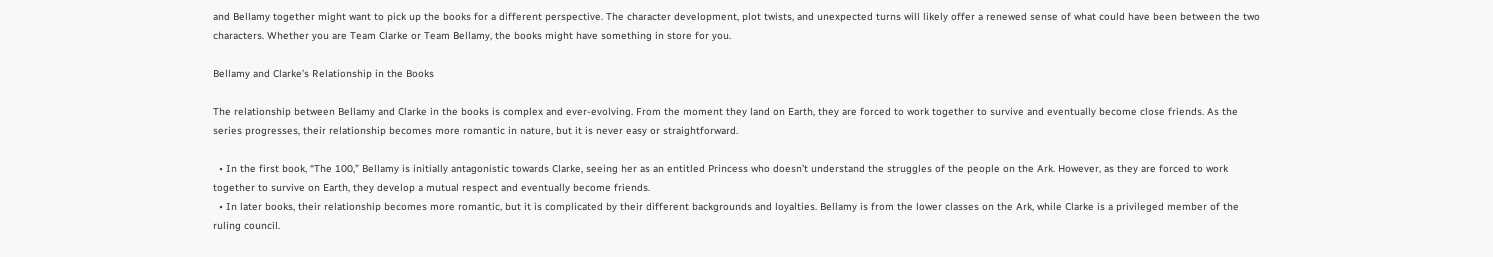and Bellamy together might want to pick up the books for a different perspective. The character development, plot twists, and unexpected turns will likely offer a renewed sense of what could have been between the two characters. Whether you are Team Clarke or Team Bellamy, the books might have something in store for you.

Bellamy and Clarke’s Relationship in the Books

The relationship between Bellamy and Clarke in the books is complex and ever-evolving. From the moment they land on Earth, they are forced to work together to survive and eventually become close friends. As the series progresses, their relationship becomes more romantic in nature, but it is never easy or straightforward.

  • In the first book, “The 100,” Bellamy is initially antagonistic towards Clarke, seeing her as an entitled Princess who doesn’t understand the struggles of the people on the Ark. However, as they are forced to work together to survive on Earth, they develop a mutual respect and eventually become friends.
  • In later books, their relationship becomes more romantic, but it is complicated by their different backgrounds and loyalties. Bellamy is from the lower classes on the Ark, while Clarke is a privileged member of the ruling council.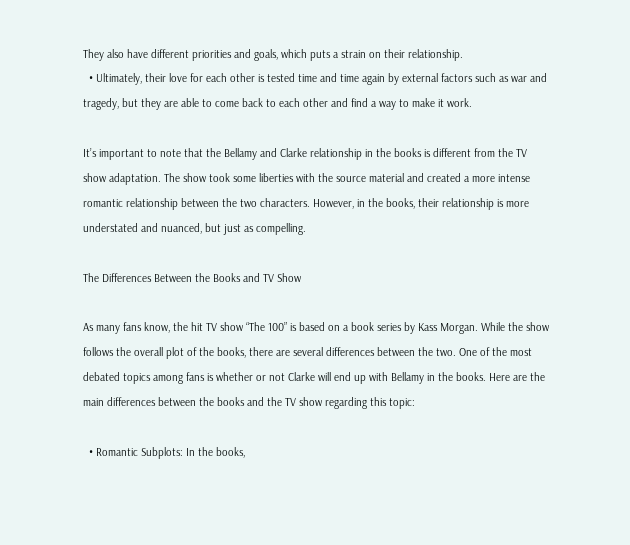They also have different priorities and goals, which puts a strain on their relationship.
  • Ultimately, their love for each other is tested time and time again by external factors such as war and tragedy, but they are able to come back to each other and find a way to make it work.

It’s important to note that the Bellamy and Clarke relationship in the books is different from the TV show adaptation. The show took some liberties with the source material and created a more intense romantic relationship between the two characters. However, in the books, their relationship is more understated and nuanced, but just as compelling.

The Differences Between the Books and TV Show

As many fans know, the hit TV show “The 100” is based on a book series by Kass Morgan. While the show follows the overall plot of the books, there are several differences between the two. One of the most debated topics among fans is whether or not Clarke will end up with Bellamy in the books. Here are the main differences between the books and the TV show regarding this topic:

  • Romantic Subplots: In the books,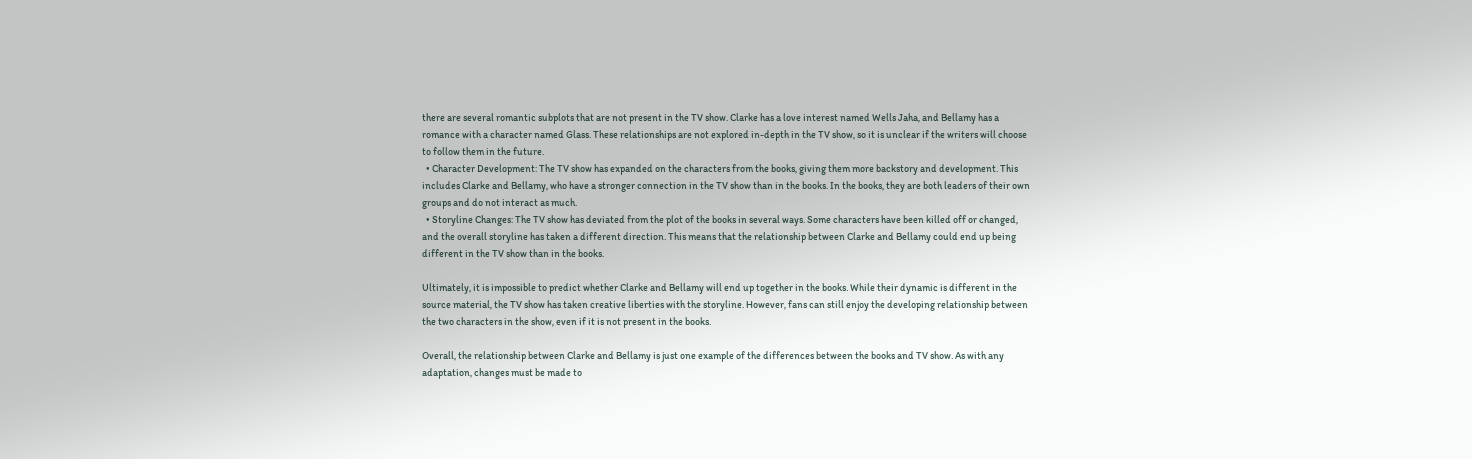there are several romantic subplots that are not present in the TV show. Clarke has a love interest named Wells Jaha, and Bellamy has a romance with a character named Glass. These relationships are not explored in-depth in the TV show, so it is unclear if the writers will choose to follow them in the future.
  • Character Development: The TV show has expanded on the characters from the books, giving them more backstory and development. This includes Clarke and Bellamy, who have a stronger connection in the TV show than in the books. In the books, they are both leaders of their own groups and do not interact as much.
  • Storyline Changes: The TV show has deviated from the plot of the books in several ways. Some characters have been killed off or changed, and the overall storyline has taken a different direction. This means that the relationship between Clarke and Bellamy could end up being different in the TV show than in the books.

Ultimately, it is impossible to predict whether Clarke and Bellamy will end up together in the books. While their dynamic is different in the source material, the TV show has taken creative liberties with the storyline. However, fans can still enjoy the developing relationship between the two characters in the show, even if it is not present in the books.

Overall, the relationship between Clarke and Bellamy is just one example of the differences between the books and TV show. As with any adaptation, changes must be made to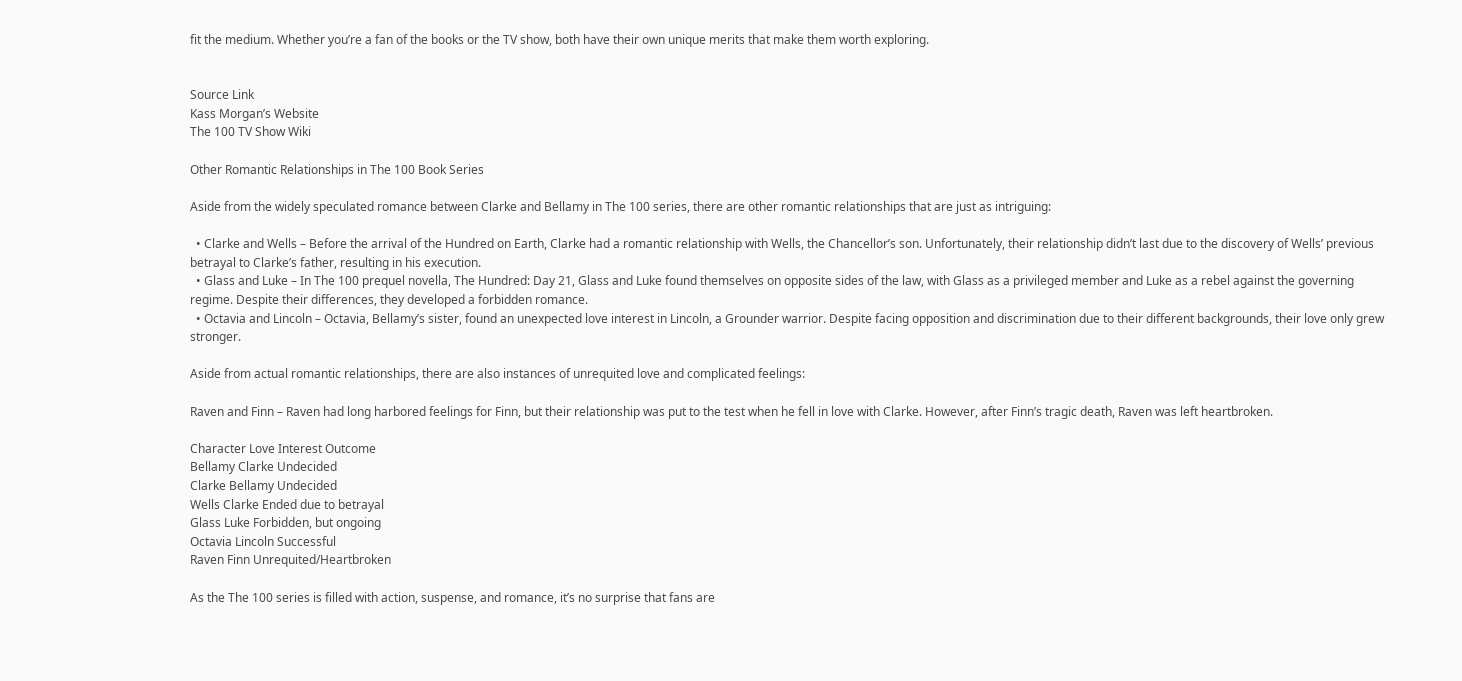fit the medium. Whether you’re a fan of the books or the TV show, both have their own unique merits that make them worth exploring.


Source Link
Kass Morgan’s Website
The 100 TV Show Wiki

Other Romantic Relationships in The 100 Book Series

Aside from the widely speculated romance between Clarke and Bellamy in The 100 series, there are other romantic relationships that are just as intriguing:

  • Clarke and Wells – Before the arrival of the Hundred on Earth, Clarke had a romantic relationship with Wells, the Chancellor’s son. Unfortunately, their relationship didn’t last due to the discovery of Wells’ previous betrayal to Clarke’s father, resulting in his execution.
  • Glass and Luke – In The 100 prequel novella, The Hundred: Day 21, Glass and Luke found themselves on opposite sides of the law, with Glass as a privileged member and Luke as a rebel against the governing regime. Despite their differences, they developed a forbidden romance.
  • Octavia and Lincoln – Octavia, Bellamy’s sister, found an unexpected love interest in Lincoln, a Grounder warrior. Despite facing opposition and discrimination due to their different backgrounds, their love only grew stronger.

Aside from actual romantic relationships, there are also instances of unrequited love and complicated feelings:

Raven and Finn – Raven had long harbored feelings for Finn, but their relationship was put to the test when he fell in love with Clarke. However, after Finn’s tragic death, Raven was left heartbroken.

Character Love Interest Outcome
Bellamy Clarke Undecided
Clarke Bellamy Undecided
Wells Clarke Ended due to betrayal
Glass Luke Forbidden, but ongoing
Octavia Lincoln Successful
Raven Finn Unrequited/Heartbroken

As the The 100 series is filled with action, suspense, and romance, it’s no surprise that fans are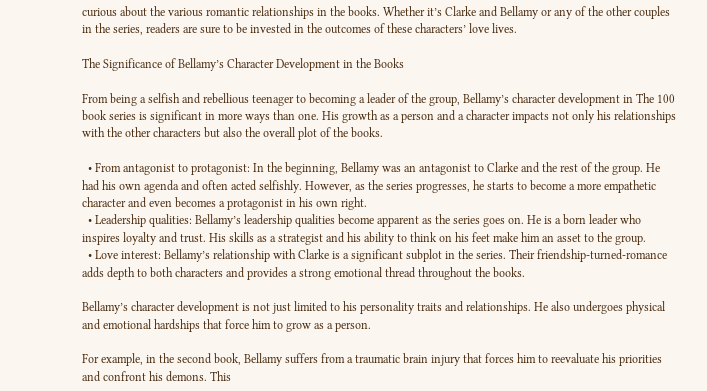curious about the various romantic relationships in the books. Whether it’s Clarke and Bellamy or any of the other couples in the series, readers are sure to be invested in the outcomes of these characters’ love lives.

The Significance of Bellamy’s Character Development in the Books

From being a selfish and rebellious teenager to becoming a leader of the group, Bellamy’s character development in The 100 book series is significant in more ways than one. His growth as a person and a character impacts not only his relationships with the other characters but also the overall plot of the books.

  • From antagonist to protagonist: In the beginning, Bellamy was an antagonist to Clarke and the rest of the group. He had his own agenda and often acted selfishly. However, as the series progresses, he starts to become a more empathetic character and even becomes a protagonist in his own right.
  • Leadership qualities: Bellamy’s leadership qualities become apparent as the series goes on. He is a born leader who inspires loyalty and trust. His skills as a strategist and his ability to think on his feet make him an asset to the group.
  • Love interest: Bellamy’s relationship with Clarke is a significant subplot in the series. Their friendship-turned-romance adds depth to both characters and provides a strong emotional thread throughout the books.

Bellamy’s character development is not just limited to his personality traits and relationships. He also undergoes physical and emotional hardships that force him to grow as a person.

For example, in the second book, Bellamy suffers from a traumatic brain injury that forces him to reevaluate his priorities and confront his demons. This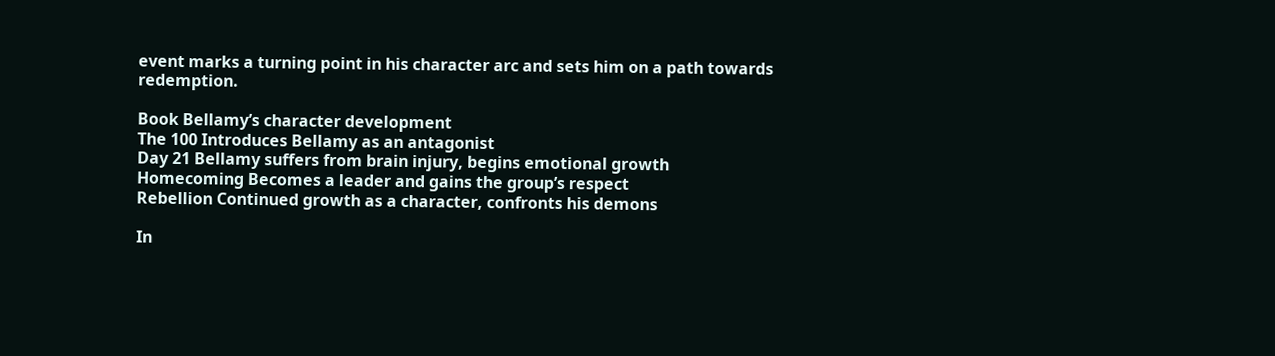event marks a turning point in his character arc and sets him on a path towards redemption.

Book Bellamy’s character development
The 100 Introduces Bellamy as an antagonist
Day 21 Bellamy suffers from brain injury, begins emotional growth
Homecoming Becomes a leader and gains the group’s respect
Rebellion Continued growth as a character, confronts his demons

In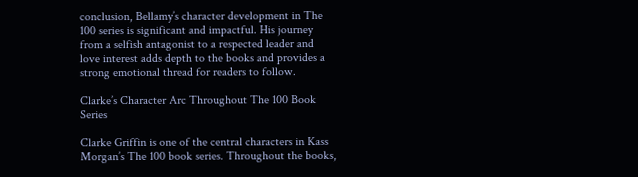conclusion, Bellamy’s character development in The 100 series is significant and impactful. His journey from a selfish antagonist to a respected leader and love interest adds depth to the books and provides a strong emotional thread for readers to follow.

Clarke’s Character Arc Throughout The 100 Book Series

Clarke Griffin is one of the central characters in Kass Morgan’s The 100 book series. Throughout the books,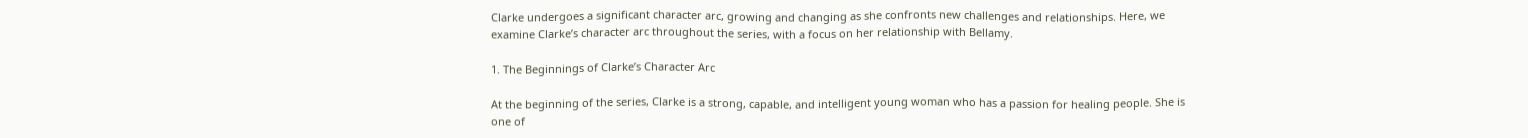Clarke undergoes a significant character arc, growing and changing as she confronts new challenges and relationships. Here, we examine Clarke’s character arc throughout the series, with a focus on her relationship with Bellamy.

1. The Beginnings of Clarke’s Character Arc

At the beginning of the series, Clarke is a strong, capable, and intelligent young woman who has a passion for healing people. She is one of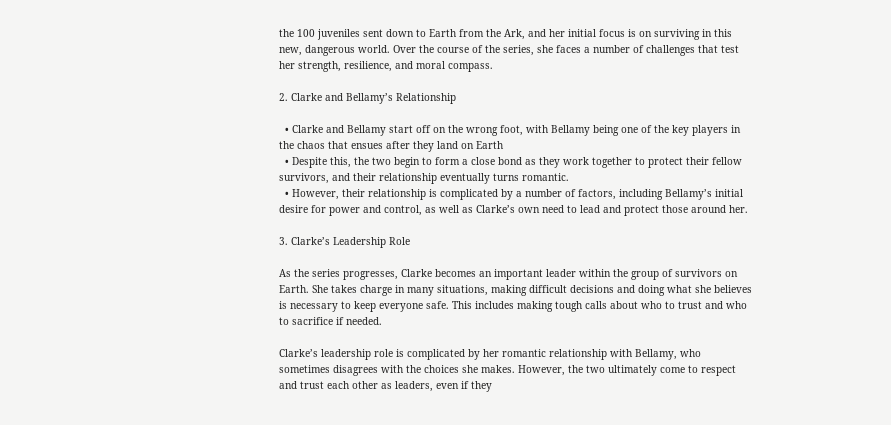the 100 juveniles sent down to Earth from the Ark, and her initial focus is on surviving in this new, dangerous world. Over the course of the series, she faces a number of challenges that test her strength, resilience, and moral compass.

2. Clarke and Bellamy’s Relationship

  • Clarke and Bellamy start off on the wrong foot, with Bellamy being one of the key players in the chaos that ensues after they land on Earth
  • Despite this, the two begin to form a close bond as they work together to protect their fellow survivors, and their relationship eventually turns romantic.
  • However, their relationship is complicated by a number of factors, including Bellamy’s initial desire for power and control, as well as Clarke’s own need to lead and protect those around her.

3. Clarke’s Leadership Role

As the series progresses, Clarke becomes an important leader within the group of survivors on Earth. She takes charge in many situations, making difficult decisions and doing what she believes is necessary to keep everyone safe. This includes making tough calls about who to trust and who to sacrifice if needed.

Clarke’s leadership role is complicated by her romantic relationship with Bellamy, who sometimes disagrees with the choices she makes. However, the two ultimately come to respect and trust each other as leaders, even if they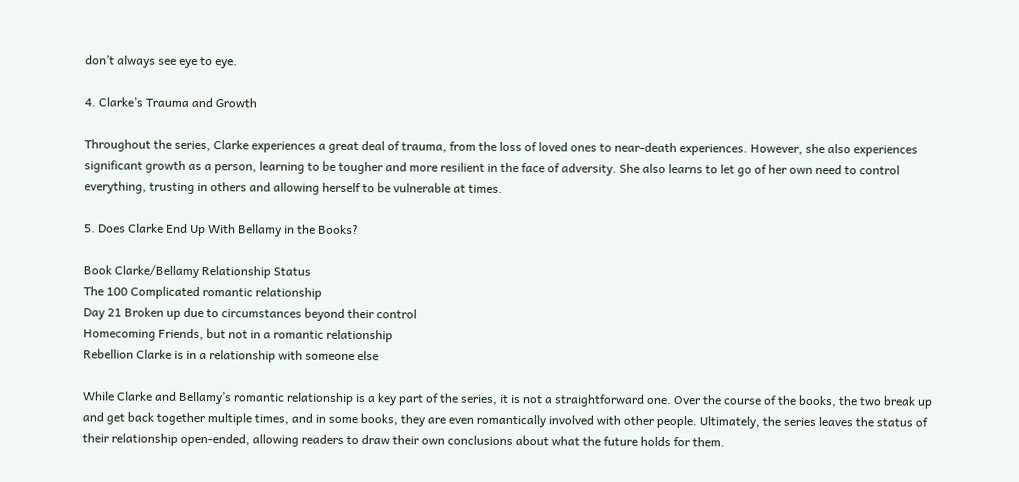don’t always see eye to eye.

4. Clarke’s Trauma and Growth

Throughout the series, Clarke experiences a great deal of trauma, from the loss of loved ones to near-death experiences. However, she also experiences significant growth as a person, learning to be tougher and more resilient in the face of adversity. She also learns to let go of her own need to control everything, trusting in others and allowing herself to be vulnerable at times.

5. Does Clarke End Up With Bellamy in the Books?

Book Clarke/Bellamy Relationship Status
The 100 Complicated romantic relationship
Day 21 Broken up due to circumstances beyond their control
Homecoming Friends, but not in a romantic relationship
Rebellion Clarke is in a relationship with someone else

While Clarke and Bellamy’s romantic relationship is a key part of the series, it is not a straightforward one. Over the course of the books, the two break up and get back together multiple times, and in some books, they are even romantically involved with other people. Ultimately, the series leaves the status of their relationship open-ended, allowing readers to draw their own conclusions about what the future holds for them.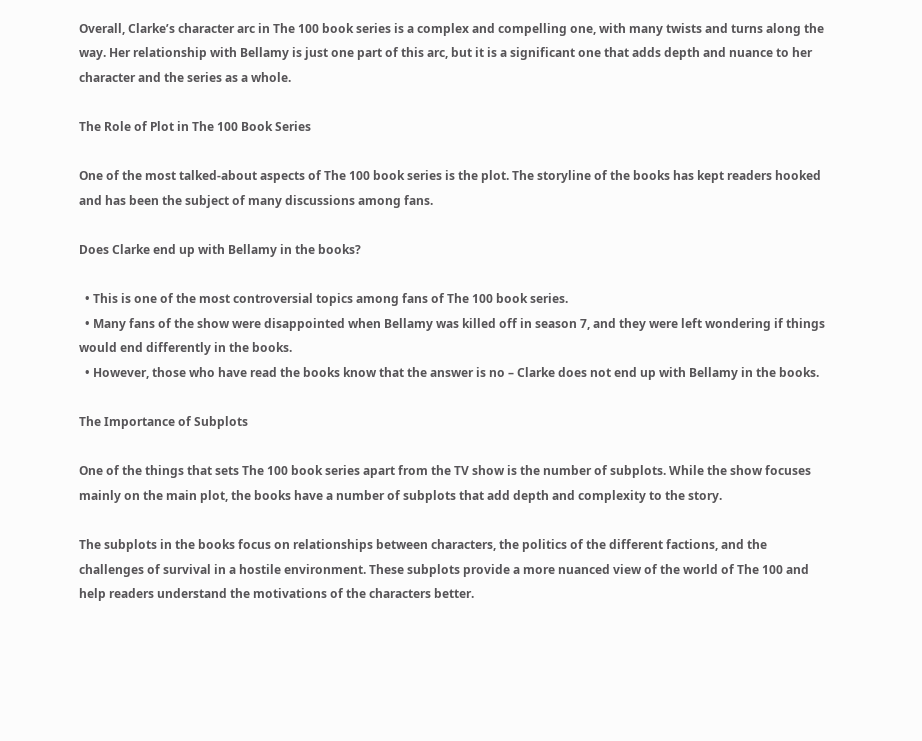Overall, Clarke’s character arc in The 100 book series is a complex and compelling one, with many twists and turns along the way. Her relationship with Bellamy is just one part of this arc, but it is a significant one that adds depth and nuance to her character and the series as a whole.

The Role of Plot in The 100 Book Series

One of the most talked-about aspects of The 100 book series is the plot. The storyline of the books has kept readers hooked and has been the subject of many discussions among fans.

Does Clarke end up with Bellamy in the books?

  • This is one of the most controversial topics among fans of The 100 book series.
  • Many fans of the show were disappointed when Bellamy was killed off in season 7, and they were left wondering if things would end differently in the books.
  • However, those who have read the books know that the answer is no – Clarke does not end up with Bellamy in the books.

The Importance of Subplots

One of the things that sets The 100 book series apart from the TV show is the number of subplots. While the show focuses mainly on the main plot, the books have a number of subplots that add depth and complexity to the story.

The subplots in the books focus on relationships between characters, the politics of the different factions, and the challenges of survival in a hostile environment. These subplots provide a more nuanced view of the world of The 100 and help readers understand the motivations of the characters better.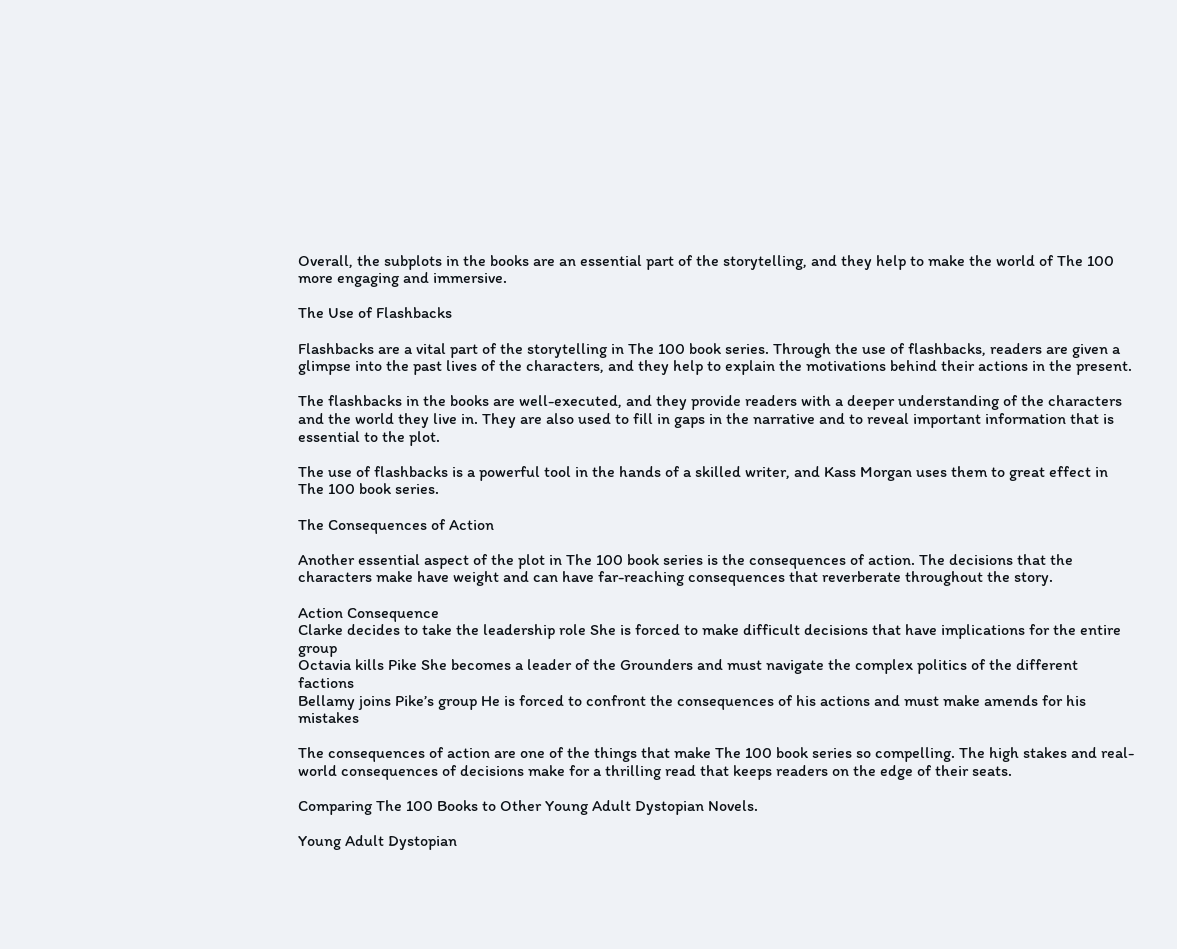Overall, the subplots in the books are an essential part of the storytelling, and they help to make the world of The 100 more engaging and immersive.

The Use of Flashbacks

Flashbacks are a vital part of the storytelling in The 100 book series. Through the use of flashbacks, readers are given a glimpse into the past lives of the characters, and they help to explain the motivations behind their actions in the present.

The flashbacks in the books are well-executed, and they provide readers with a deeper understanding of the characters and the world they live in. They are also used to fill in gaps in the narrative and to reveal important information that is essential to the plot.

The use of flashbacks is a powerful tool in the hands of a skilled writer, and Kass Morgan uses them to great effect in The 100 book series.

The Consequences of Action

Another essential aspect of the plot in The 100 book series is the consequences of action. The decisions that the characters make have weight and can have far-reaching consequences that reverberate throughout the story.

Action Consequence
Clarke decides to take the leadership role She is forced to make difficult decisions that have implications for the entire group
Octavia kills Pike She becomes a leader of the Grounders and must navigate the complex politics of the different factions
Bellamy joins Pike’s group He is forced to confront the consequences of his actions and must make amends for his mistakes

The consequences of action are one of the things that make The 100 book series so compelling. The high stakes and real-world consequences of decisions make for a thrilling read that keeps readers on the edge of their seats.

Comparing The 100 Books to Other Young Adult Dystopian Novels.

Young Adult Dystopian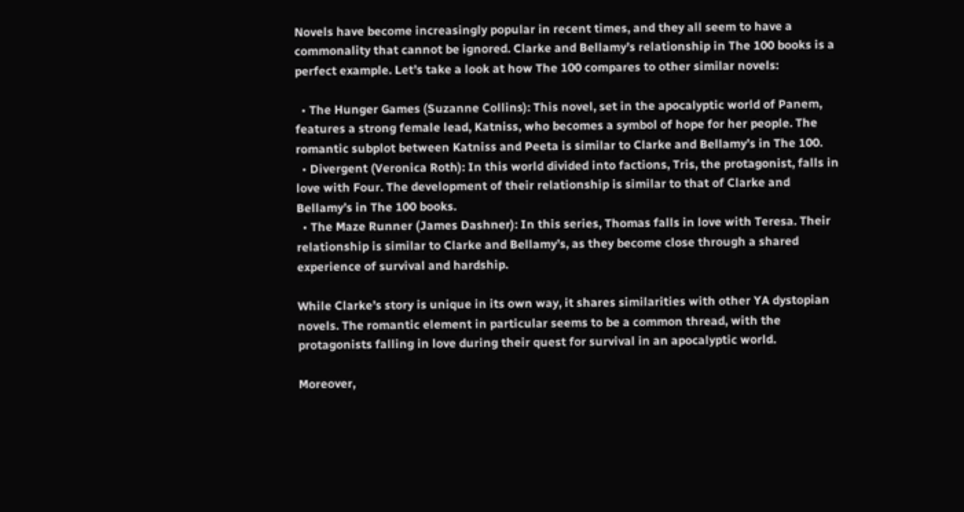Novels have become increasingly popular in recent times, and they all seem to have a commonality that cannot be ignored. Clarke and Bellamy’s relationship in The 100 books is a perfect example. Let’s take a look at how The 100 compares to other similar novels:

  • The Hunger Games (Suzanne Collins): This novel, set in the apocalyptic world of Panem, features a strong female lead, Katniss, who becomes a symbol of hope for her people. The romantic subplot between Katniss and Peeta is similar to Clarke and Bellamy’s in The 100.
  • Divergent (Veronica Roth): In this world divided into factions, Tris, the protagonist, falls in love with Four. The development of their relationship is similar to that of Clarke and Bellamy’s in The 100 books.
  • The Maze Runner (James Dashner): In this series, Thomas falls in love with Teresa. Their relationship is similar to Clarke and Bellamy’s, as they become close through a shared experience of survival and hardship.

While Clarke’s story is unique in its own way, it shares similarities with other YA dystopian novels. The romantic element in particular seems to be a common thread, with the protagonists falling in love during their quest for survival in an apocalyptic world.

Moreover,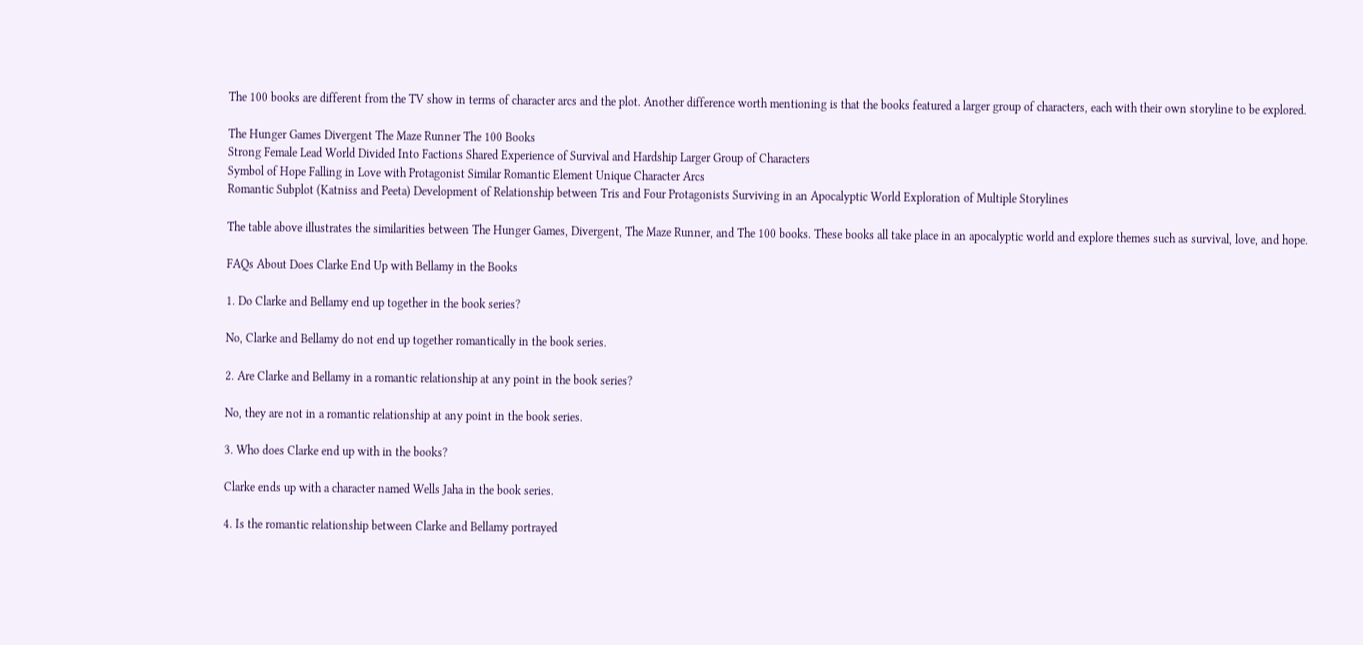The 100 books are different from the TV show in terms of character arcs and the plot. Another difference worth mentioning is that the books featured a larger group of characters, each with their own storyline to be explored.

The Hunger Games Divergent The Maze Runner The 100 Books
Strong Female Lead World Divided Into Factions Shared Experience of Survival and Hardship Larger Group of Characters
Symbol of Hope Falling in Love with Protagonist Similar Romantic Element Unique Character Arcs
Romantic Subplot (Katniss and Peeta) Development of Relationship between Tris and Four Protagonists Surviving in an Apocalyptic World Exploration of Multiple Storylines

The table above illustrates the similarities between The Hunger Games, Divergent, The Maze Runner, and The 100 books. These books all take place in an apocalyptic world and explore themes such as survival, love, and hope.

FAQs About Does Clarke End Up with Bellamy in the Books

1. Do Clarke and Bellamy end up together in the book series?

No, Clarke and Bellamy do not end up together romantically in the book series.

2. Are Clarke and Bellamy in a romantic relationship at any point in the book series?

No, they are not in a romantic relationship at any point in the book series.

3. Who does Clarke end up with in the books?

Clarke ends up with a character named Wells Jaha in the book series.

4. Is the romantic relationship between Clarke and Bellamy portrayed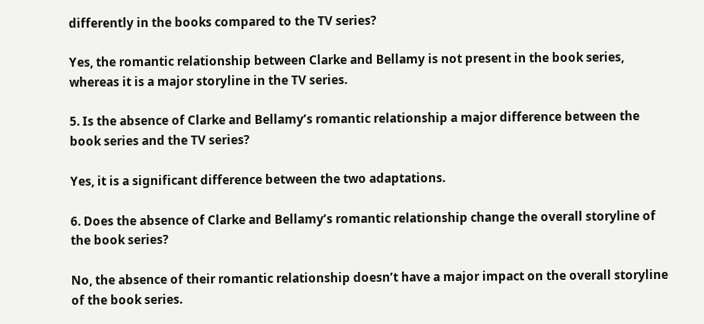differently in the books compared to the TV series?

Yes, the romantic relationship between Clarke and Bellamy is not present in the book series, whereas it is a major storyline in the TV series.

5. Is the absence of Clarke and Bellamy’s romantic relationship a major difference between the book series and the TV series?

Yes, it is a significant difference between the two adaptations.

6. Does the absence of Clarke and Bellamy’s romantic relationship change the overall storyline of the book series?

No, the absence of their romantic relationship doesn’t have a major impact on the overall storyline of the book series.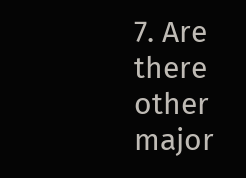7. Are there other major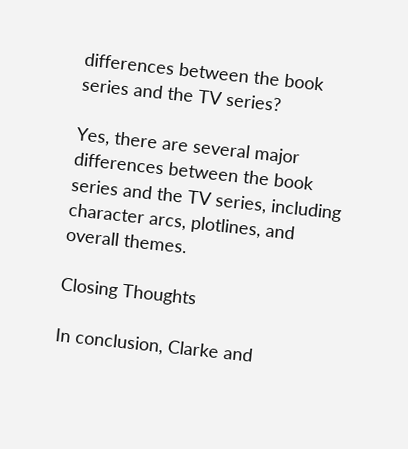differences between the book series and the TV series?

Yes, there are several major differences between the book series and the TV series, including character arcs, plotlines, and overall themes.

Closing Thoughts

In conclusion, Clarke and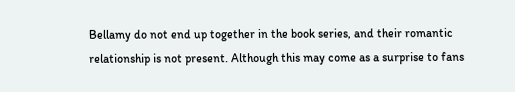Bellamy do not end up together in the book series, and their romantic relationship is not present. Although this may come as a surprise to fans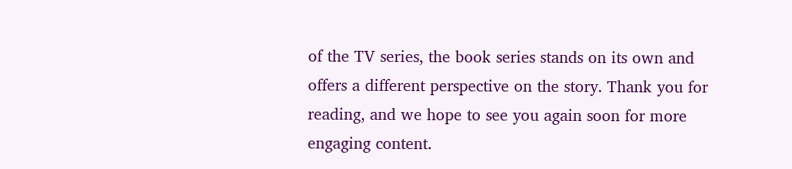of the TV series, the book series stands on its own and offers a different perspective on the story. Thank you for reading, and we hope to see you again soon for more engaging content.